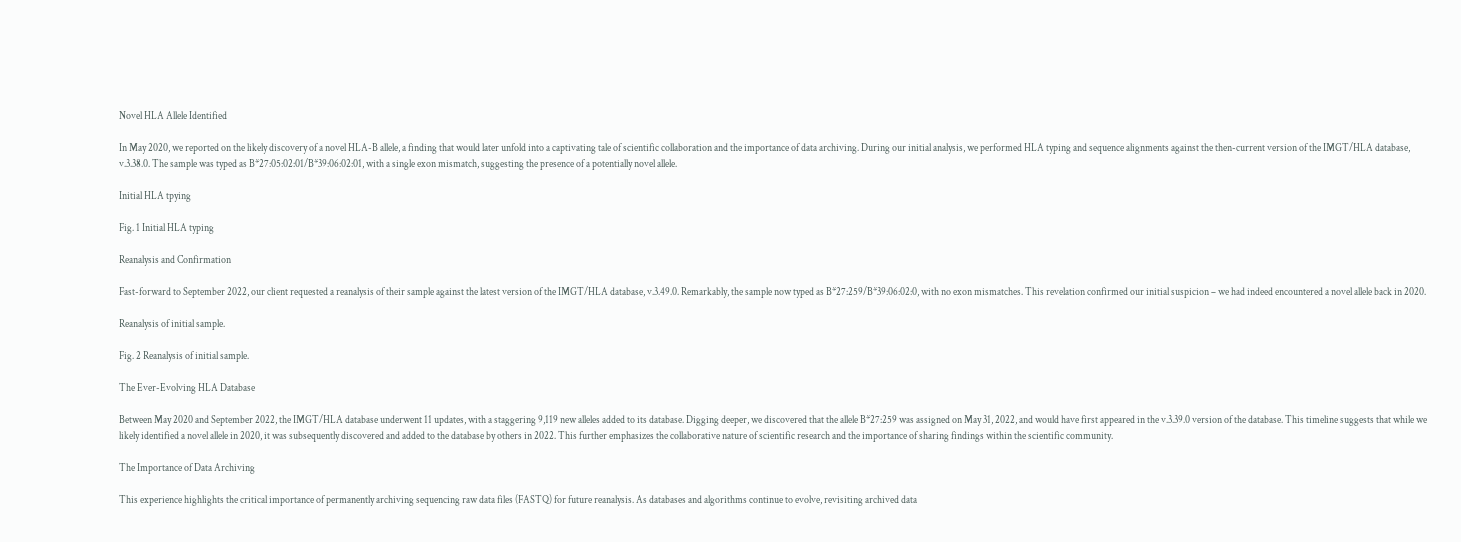Novel HLA Allele Identified

In May 2020, we reported on the likely discovery of a novel HLA-B allele, a finding that would later unfold into a captivating tale of scientific collaboration and the importance of data archiving. During our initial analysis, we performed HLA typing and sequence alignments against the then-current version of the IMGT/HLA database, v.3.38.0. The sample was typed as B*27:05:02:01/B*39:06:02:01, with a single exon mismatch, suggesting the presence of a potentially novel allele.

Initial HLA tpying

Fig. 1 Initial HLA typing

Reanalysis and Confirmation

Fast-forward to September 2022, our client requested a reanalysis of their sample against the latest version of the IMGT/HLA database, v.3.49.0. Remarkably, the sample now typed as B*27:259/B*39:06:02:0, with no exon mismatches. This revelation confirmed our initial suspicion – we had indeed encountered a novel allele back in 2020.

Reanalysis of initial sample.

Fig. 2 Reanalysis of initial sample.

The Ever-Evolving HLA Database

Between May 2020 and September 2022, the IMGT/HLA database underwent 11 updates, with a staggering 9,119 new alleles added to its database. Digging deeper, we discovered that the allele B*27:259 was assigned on May 31, 2022, and would have first appeared in the v.3.39.0 version of the database. This timeline suggests that while we likely identified a novel allele in 2020, it was subsequently discovered and added to the database by others in 2022. This further emphasizes the collaborative nature of scientific research and the importance of sharing findings within the scientific community.

The Importance of Data Archiving

This experience highlights the critical importance of permanently archiving sequencing raw data files (FASTQ) for future reanalysis. As databases and algorithms continue to evolve, revisiting archived data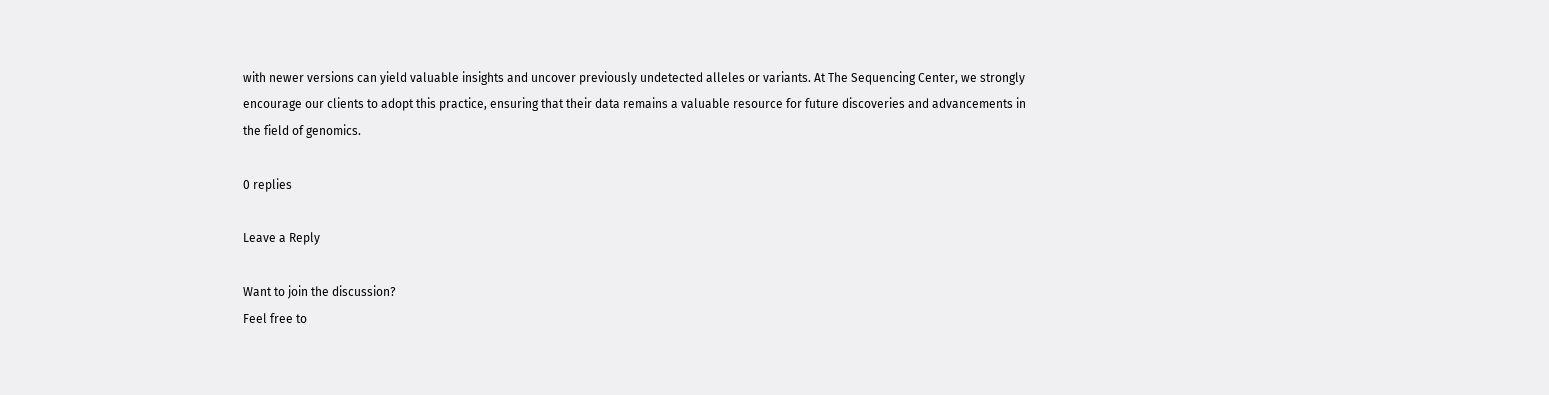with newer versions can yield valuable insights and uncover previously undetected alleles or variants. At The Sequencing Center, we strongly encourage our clients to adopt this practice, ensuring that their data remains a valuable resource for future discoveries and advancements in the field of genomics.

0 replies

Leave a Reply

Want to join the discussion?
Feel free to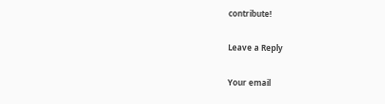contribute!

Leave a Reply

Your email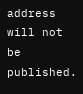address will not be published.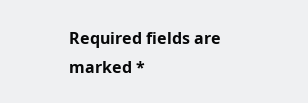Required fields are marked *